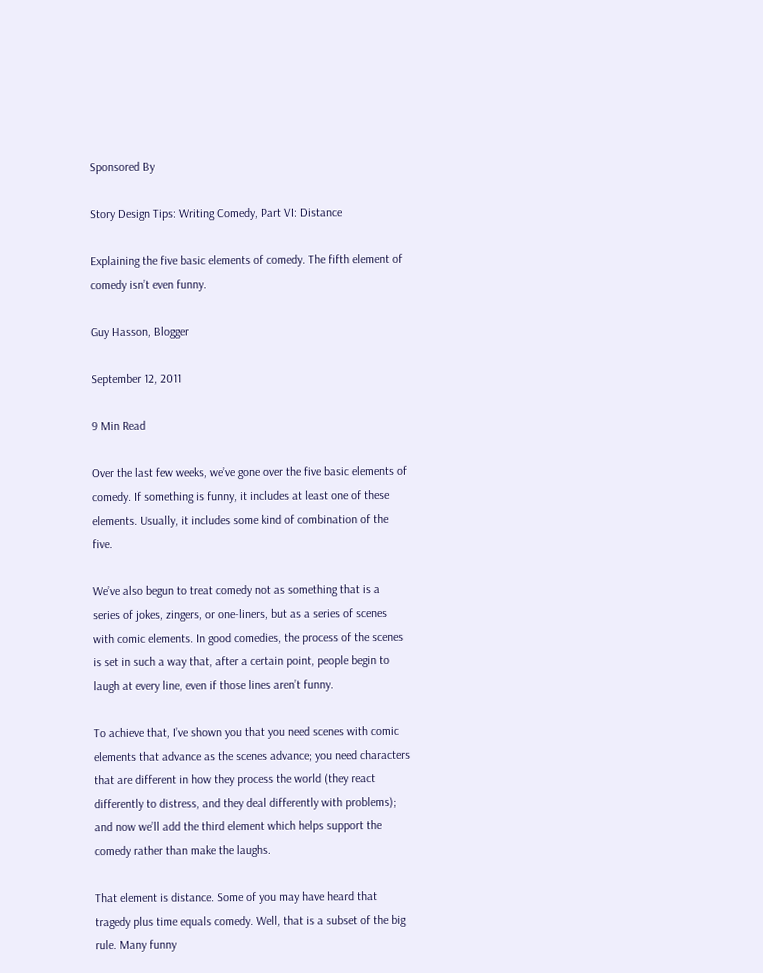Sponsored By

Story Design Tips: Writing Comedy, Part VI: Distance

Explaining the five basic elements of comedy. The fifth element of comedy isn’t even funny.

Guy Hasson, Blogger

September 12, 2011

9 Min Read

Over the last few weeks, we’ve gone over the five basic elements of comedy. If something is funny, it includes at least one of these elements. Usually, it includes some kind of combination of the five.

We’ve also begun to treat comedy not as something that is a series of jokes, zingers, or one-liners, but as a series of scenes with comic elements. In good comedies, the process of the scenes is set in such a way that, after a certain point, people begin to laugh at every line, even if those lines aren’t funny.

To achieve that, I’ve shown you that you need scenes with comic elements that advance as the scenes advance; you need characters that are different in how they process the world (they react differently to distress, and they deal differently with problems); and now we’ll add the third element which helps support the comedy rather than make the laughs.

That element is distance. Some of you may have heard that tragedy plus time equals comedy. Well, that is a subset of the big rule. Many funny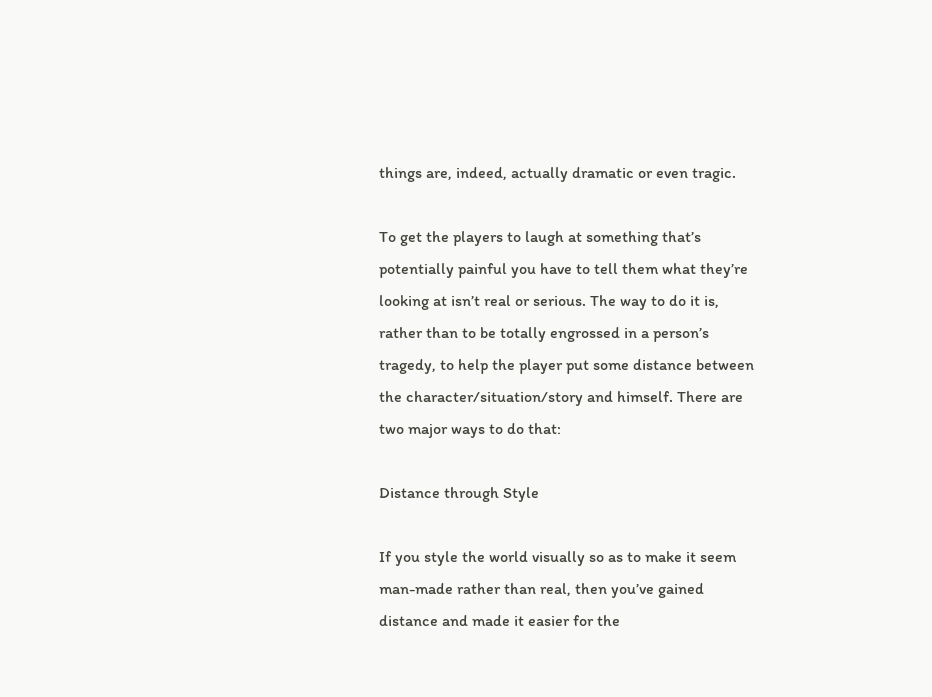things are, indeed, actually dramatic or even tragic.

To get the players to laugh at something that’s potentially painful you have to tell them what they’re looking at isn’t real or serious. The way to do it is, rather than to be totally engrossed in a person’s tragedy, to help the player put some distance between the character/situation/story and himself. There are two major ways to do that:

Distance through Style

If you style the world visually so as to make it seem man-made rather than real, then you’ve gained distance and made it easier for the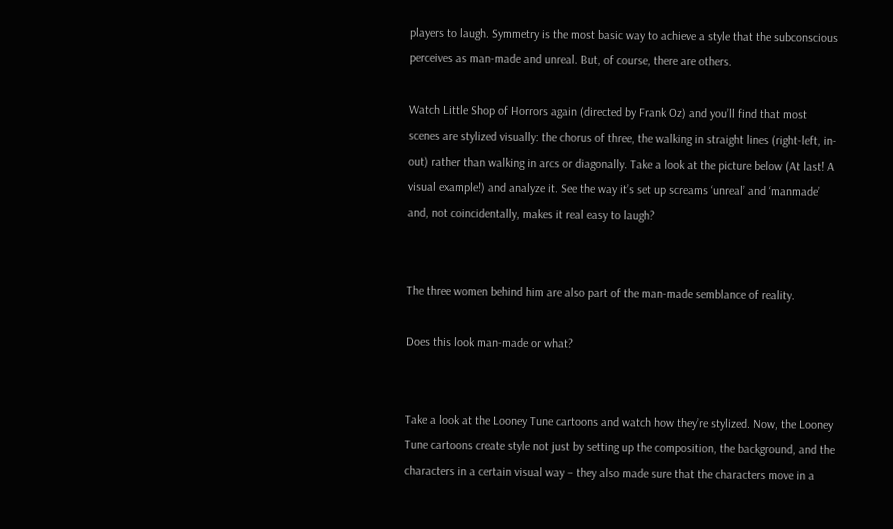players to laugh. Symmetry is the most basic way to achieve a style that the subconscious perceives as man-made and unreal. But, of course, there are others.

Watch Little Shop of Horrors again (directed by Frank Oz) and you’ll find that most scenes are stylized visually: the chorus of three, the walking in straight lines (right-left, in-out) rather than walking in arcs or diagonally. Take a look at the picture below (At last! A visual example!) and analyze it. See the way it’s set up screams ‘unreal’ and ‘manmade’  and, not coincidentally, makes it real easy to laugh?


The three women behind him are also part of the man-made semblance of reality.

Does this look man-made or what?


Take a look at the Looney Tune cartoons and watch how they’re stylized. Now, the Looney Tune cartoons create style not just by setting up the composition, the background, and the characters in a certain visual way – they also made sure that the characters move in a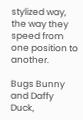stylized way, the way they speed from one position to another.

Bugs Bunny and Daffy Duck,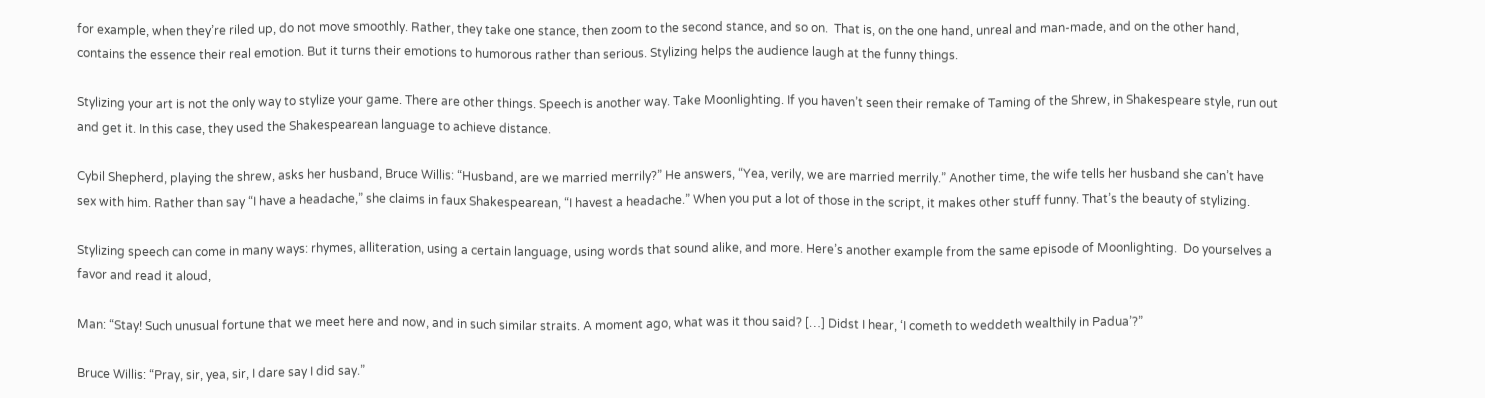for example, when they’re riled up, do not move smoothly. Rather, they take one stance, then zoom to the second stance, and so on.  That is, on the one hand, unreal and man-made, and on the other hand, contains the essence their real emotion. But it turns their emotions to humorous rather than serious. Stylizing helps the audience laugh at the funny things.

Stylizing your art is not the only way to stylize your game. There are other things. Speech is another way. Take Moonlighting. If you haven’t seen their remake of Taming of the Shrew, in Shakespeare style, run out and get it. In this case, they used the Shakespearean language to achieve distance.

Cybil Shepherd, playing the shrew, asks her husband, Bruce Willis: “Husband, are we married merrily?” He answers, “Yea, verily, we are married merrily.” Another time, the wife tells her husband she can’t have sex with him. Rather than say “I have a headache,” she claims in faux Shakespearean, “I havest a headache.” When you put a lot of those in the script, it makes other stuff funny. That’s the beauty of stylizing.

Stylizing speech can come in many ways: rhymes, alliteration, using a certain language, using words that sound alike, and more. Here’s another example from the same episode of Moonlighting.  Do yourselves a favor and read it aloud,

Man: “Stay! Such unusual fortune that we meet here and now, and in such similar straits. A moment ago, what was it thou said? […] Didst I hear, ‘I cometh to weddeth wealthily in Padua’?”

Bruce Willis: “Pray, sir, yea, sir, I dare say I did say.”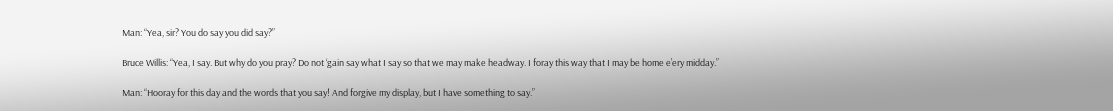Man: “Yea, sir? You do say you did say?”

Bruce Willis: “Yea, I say. But why do you pray? Do not ‘gain say what I say so that we may make headway. I foray this way that I may be home e’ery midday.”

Man: “Hooray for this day and the words that you say! And forgive my display, but I have something to say.”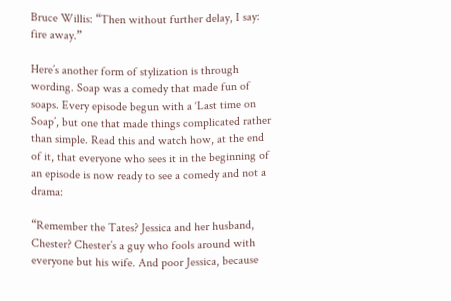Bruce Willis: “Then without further delay, I say: fire away.”

Here’s another form of stylization is through wording. Soap was a comedy that made fun of soaps. Every episode begun with a ‘Last time on Soap’, but one that made things complicated rather than simple. Read this and watch how, at the end of it, that everyone who sees it in the beginning of an episode is now ready to see a comedy and not a drama:

“Remember the Tates? Jessica and her husband, Chester? Chester’s a guy who fools around with everyone but his wife. And poor Jessica, because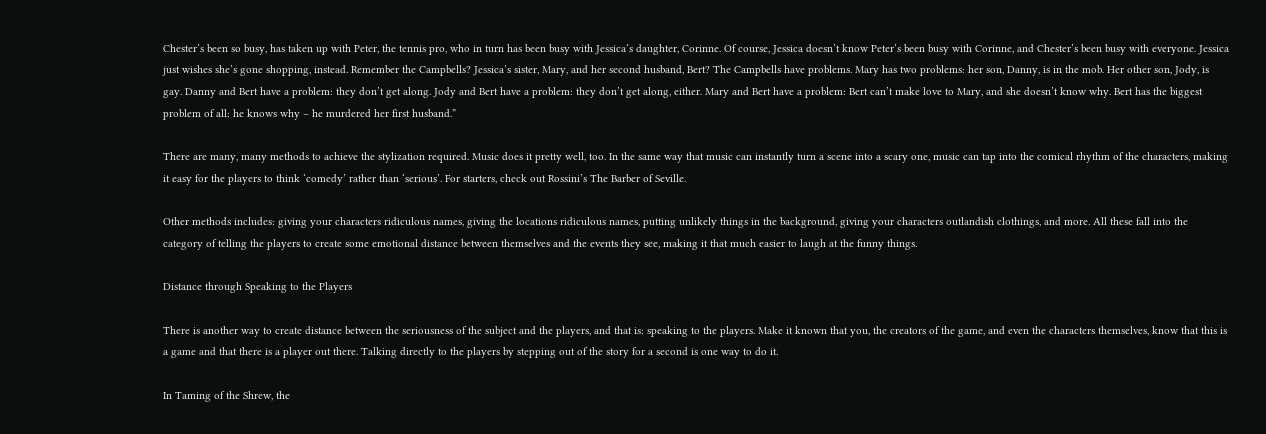Chester’s been so busy, has taken up with Peter, the tennis pro, who in turn has been busy with Jessica’s daughter, Corinne. Of course, Jessica doesn’t know Peter’s been busy with Corinne, and Chester’s been busy with everyone. Jessica just wishes she’s gone shopping, instead. Remember the Campbells? Jessica’s sister, Mary, and her second husband, Bert? The Campbells have problems. Mary has two problems: her son, Danny, is in the mob. Her other son, Jody, is gay. Danny and Bert have a problem: they don’t get along. Jody and Bert have a problem: they don’t get along, either. Mary and Bert have a problem: Bert can’t make love to Mary, and she doesn’t know why. Bert has the biggest problem of all: he knows why – he murdered her first husband.”

There are many, many methods to achieve the stylization required. Music does it pretty well, too. In the same way that music can instantly turn a scene into a scary one, music can tap into the comical rhythm of the characters, making it easy for the players to think ‘comedy’ rather than ‘serious’. For starters, check out Rossini’s The Barber of Seville.

Other methods includes: giving your characters ridiculous names, giving the locations ridiculous names, putting unlikely things in the background, giving your characters outlandish clothings, and more. All these fall into the category of telling the players to create some emotional distance between themselves and the events they see, making it that much easier to laugh at the funny things.

Distance through Speaking to the Players

There is another way to create distance between the seriousness of the subject and the players, and that is: speaking to the players. Make it known that you, the creators of the game, and even the characters themselves, know that this is a game and that there is a player out there. Talking directly to the players by stepping out of the story for a second is one way to do it.

In Taming of the Shrew, the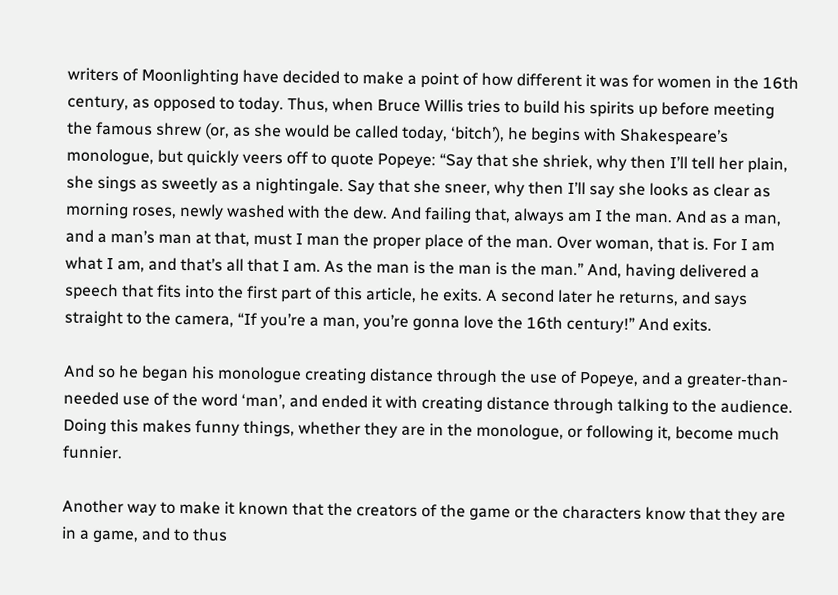writers of Moonlighting have decided to make a point of how different it was for women in the 16th century, as opposed to today. Thus, when Bruce Willis tries to build his spirits up before meeting the famous shrew (or, as she would be called today, ‘bitch’), he begins with Shakespeare’s monologue, but quickly veers off to quote Popeye: “Say that she shriek, why then I’ll tell her plain, she sings as sweetly as a nightingale. Say that she sneer, why then I’ll say she looks as clear as morning roses, newly washed with the dew. And failing that, always am I the man. And as a man, and a man’s man at that, must I man the proper place of the man. Over woman, that is. For I am what I am, and that’s all that I am. As the man is the man is the man.” And, having delivered a speech that fits into the first part of this article, he exits. A second later he returns, and says straight to the camera, “If you’re a man, you’re gonna love the 16th century!” And exits.

And so he began his monologue creating distance through the use of Popeye, and a greater-than-needed use of the word ‘man’, and ended it with creating distance through talking to the audience. Doing this makes funny things, whether they are in the monologue, or following it, become much funnier.

Another way to make it known that the creators of the game or the characters know that they are in a game, and to thus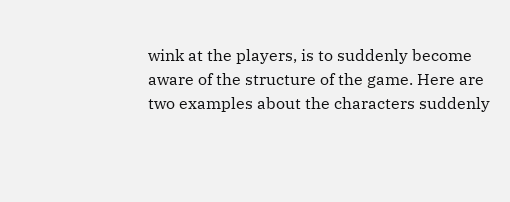wink at the players, is to suddenly become aware of the structure of the game. Here are two examples about the characters suddenly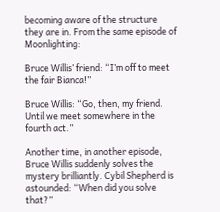becoming aware of the structure they are in. From the same episode of Moonlighting:

Bruce Willis’ friend: “I’m off to meet the fair Bianca!”

Bruce Willis: “Go, then, my friend. Until we meet somewhere in the fourth act.”

Another time, in another episode, Bruce Willis suddenly solves the mystery brilliantly. Cybil Shepherd is astounded: “When did you solve that?”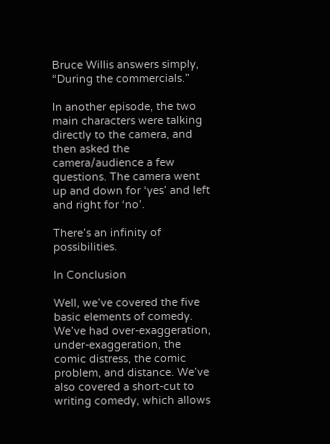Bruce Willis answers simply, “During the commercials.”

In another episode, the two main characters were talking directly to the camera, and then asked the camera/audience a few questions. The camera went up and down for ‘yes’ and left and right for ‘no’.

There’s an infinity of possibilities.

In Conclusion

Well, we’ve covered the five basic elements of comedy. We’ve had over-exaggeration, under-exaggeration, the comic distress, the comic problem, and distance. We’ve also covered a short-cut to writing comedy, which allows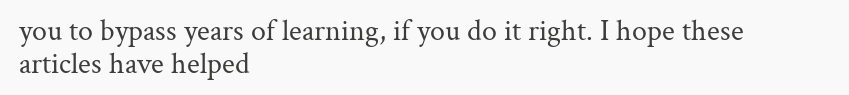you to bypass years of learning, if you do it right. I hope these articles have helped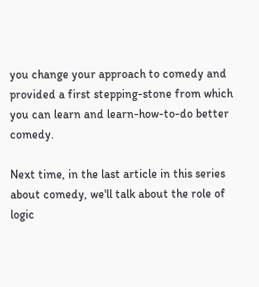you change your approach to comedy and provided a first stepping-stone from which you can learn and learn-how-to-do better comedy.

Next time, in the last article in this series about comedy, we'll talk about the role of logic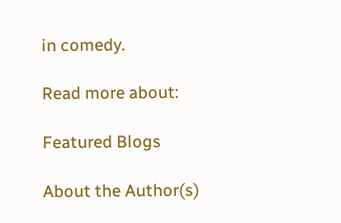in comedy.

Read more about:

Featured Blogs

About the Author(s)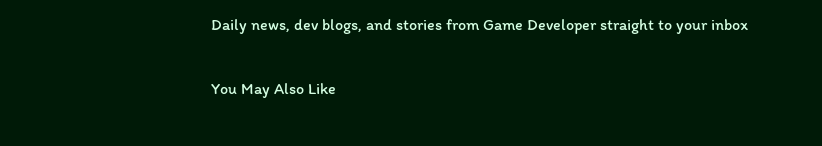Daily news, dev blogs, and stories from Game Developer straight to your inbox

You May Also Like